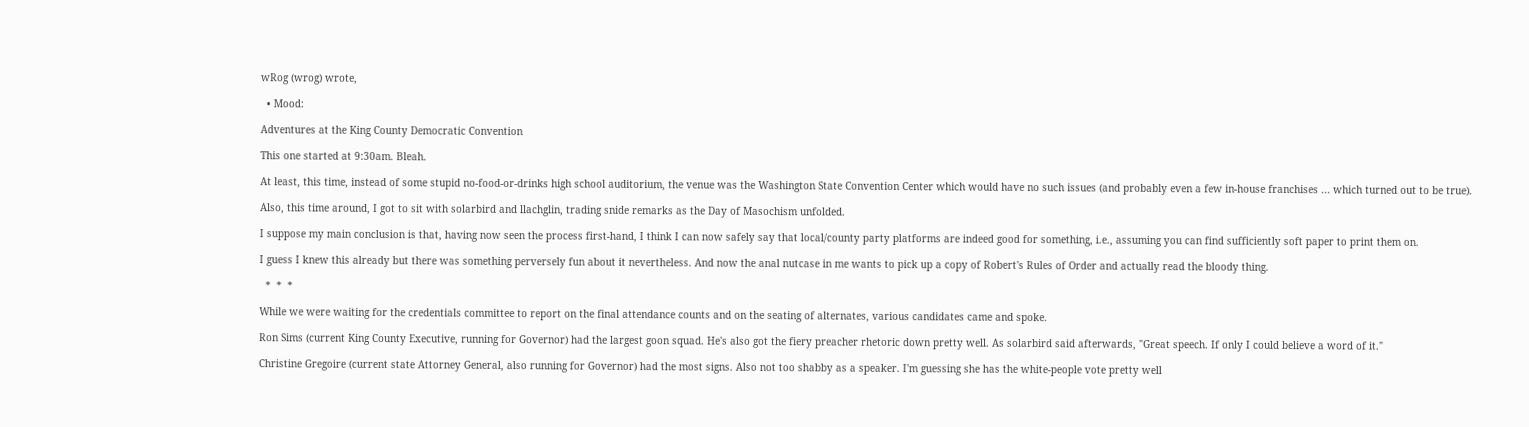wRog (wrog) wrote,

  • Mood:

Adventures at the King County Democratic Convention

This one started at 9:30am. Bleah.

At least, this time, instead of some stupid no-food-or-drinks high school auditorium, the venue was the Washington State Convention Center which would have no such issues (and probably even a few in-house franchises ... which turned out to be true).

Also, this time around, I got to sit with solarbird and llachglin, trading snide remarks as the Day of Masochism unfolded.

I suppose my main conclusion is that, having now seen the process first-hand, I think I can now safely say that local/county party platforms are indeed good for something, i.e., assuming you can find sufficiently soft paper to print them on.

I guess I knew this already but there was something perversely fun about it nevertheless. And now the anal nutcase in me wants to pick up a copy of Robert's Rules of Order and actually read the bloody thing.

  *  *  *

While we were waiting for the credentials committee to report on the final attendance counts and on the seating of alternates, various candidates came and spoke.

Ron Sims (current King County Executive, running for Governor) had the largest goon squad. He's also got the fiery preacher rhetoric down pretty well. As solarbird said afterwards, "Great speech. If only I could believe a word of it."

Christine Gregoire (current state Attorney General, also running for Governor) had the most signs. Also not too shabby as a speaker. I'm guessing she has the white-people vote pretty well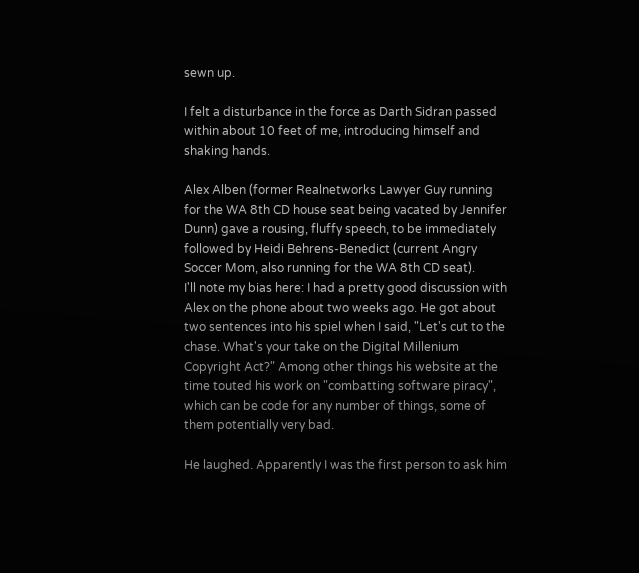sewn up.

I felt a disturbance in the force as Darth Sidran passed within about 10 feet of me, introducing himself and shaking hands.

Alex Alben (former Realnetworks Lawyer Guy running for the WA 8th CD house seat being vacated by Jennifer Dunn) gave a rousing, fluffy speech, to be immediately followed by Heidi Behrens-Benedict (current Angry Soccer Mom, also running for the WA 8th CD seat).
I'll note my bias here: I had a pretty good discussion with Alex on the phone about two weeks ago. He got about two sentences into his spiel when I said, "Let's cut to the chase. What's your take on the Digital Millenium Copyright Act?" Among other things his website at the time touted his work on "combatting software piracy", which can be code for any number of things, some of them potentially very bad.

He laughed. Apparently I was the first person to ask him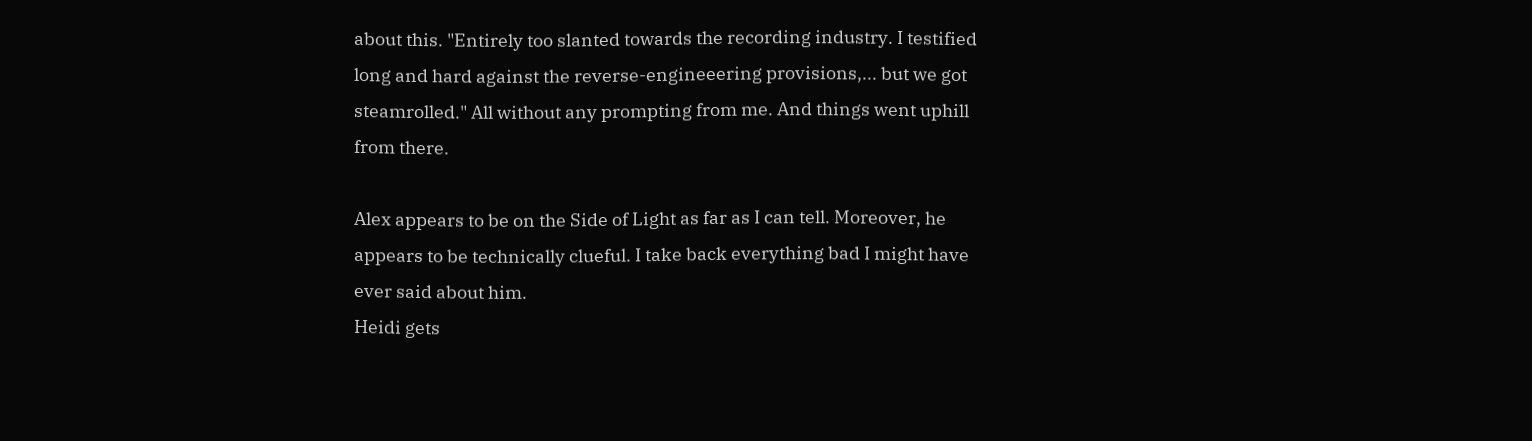about this. "Entirely too slanted towards the recording industry. I testified long and hard against the reverse-engineeering provisions,... but we got steamrolled." All without any prompting from me. And things went uphill from there.

Alex appears to be on the Side of Light as far as I can tell. Moreover, he appears to be technically clueful. I take back everything bad I might have ever said about him.
Heidi gets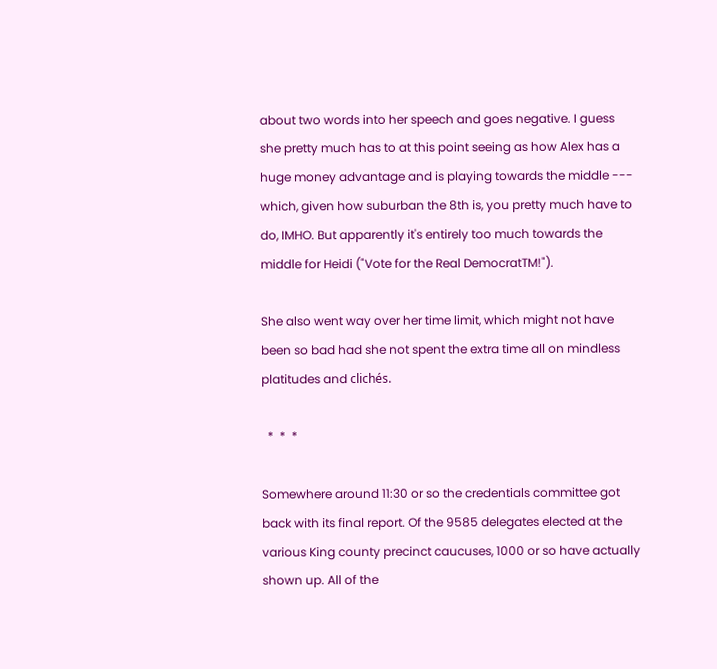about two words into her speech and goes negative. I guess she pretty much has to at this point seeing as how Alex has a huge money advantage and is playing towards the middle --- which, given how suburban the 8th is, you pretty much have to do, IMHO. But apparently it's entirely too much towards the middle for Heidi ("Vote for the Real DemocratTM!").

She also went way over her time limit, which might not have been so bad had she not spent the extra time all on mindless platitudes and clichés.

  *  *  *

Somewhere around 11:30 or so the credentials committee got back with its final report. Of the 9585 delegates elected at the various King county precinct caucuses, 1000 or so have actually shown up. All of the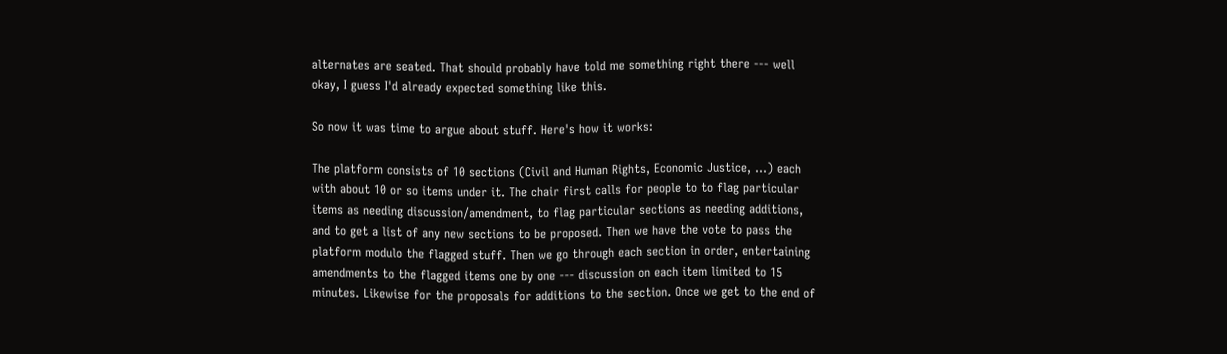alternates are seated. That should probably have told me something right there --- well okay, I guess I'd already expected something like this.

So now it was time to argue about stuff. Here's how it works:

The platform consists of 10 sections (Civil and Human Rights, Economic Justice, ...) each with about 10 or so items under it. The chair first calls for people to to flag particular items as needing discussion/amendment, to flag particular sections as needing additions, and to get a list of any new sections to be proposed. Then we have the vote to pass the platform modulo the flagged stuff. Then we go through each section in order, entertaining amendments to the flagged items one by one --- discussion on each item limited to 15 minutes. Likewise for the proposals for additions to the section. Once we get to the end of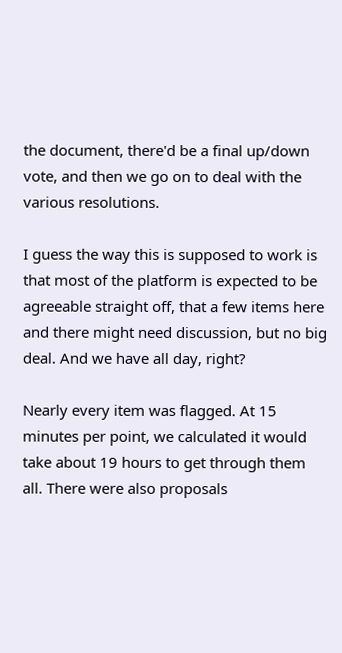the document, there'd be a final up/down vote, and then we go on to deal with the various resolutions.

I guess the way this is supposed to work is that most of the platform is expected to be agreeable straight off, that a few items here and there might need discussion, but no big deal. And we have all day, right?

Nearly every item was flagged. At 15 minutes per point, we calculated it would take about 19 hours to get through them all. There were also proposals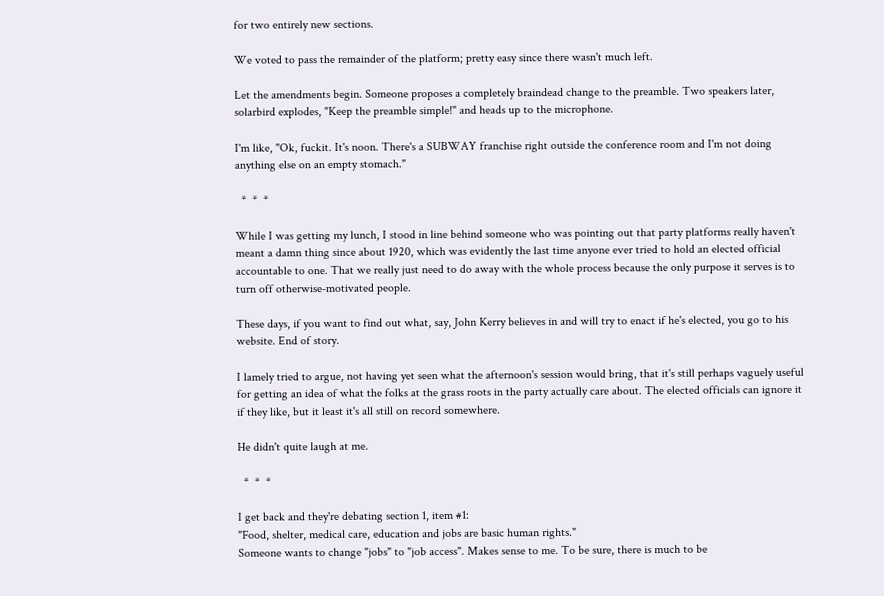for two entirely new sections.

We voted to pass the remainder of the platform; pretty easy since there wasn't much left.

Let the amendments begin. Someone proposes a completely braindead change to the preamble. Two speakers later, solarbird explodes, "Keep the preamble simple!" and heads up to the microphone.

I'm like, "Ok, fuckit. It's noon. There's a SUBWAY franchise right outside the conference room and I'm not doing anything else on an empty stomach."

  *  *  *

While I was getting my lunch, I stood in line behind someone who was pointing out that party platforms really haven't meant a damn thing since about 1920, which was evidently the last time anyone ever tried to hold an elected official accountable to one. That we really just need to do away with the whole process because the only purpose it serves is to turn off otherwise-motivated people.

These days, if you want to find out what, say, John Kerry believes in and will try to enact if he's elected, you go to his website. End of story.

I lamely tried to argue, not having yet seen what the afternoon's session would bring, that it's still perhaps vaguely useful for getting an idea of what the folks at the grass roots in the party actually care about. The elected officials can ignore it if they like, but it least it's all still on record somewhere.

He didn't quite laugh at me.

  *  *  *

I get back and they're debating section 1, item #1:
"Food, shelter, medical care, education and jobs are basic human rights."
Someone wants to change "jobs" to "job access". Makes sense to me. To be sure, there is much to be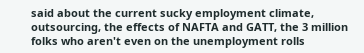said about the current sucky employment climate, outsourcing, the effects of NAFTA and GATT, the 3 million folks who aren't even on the unemployment rolls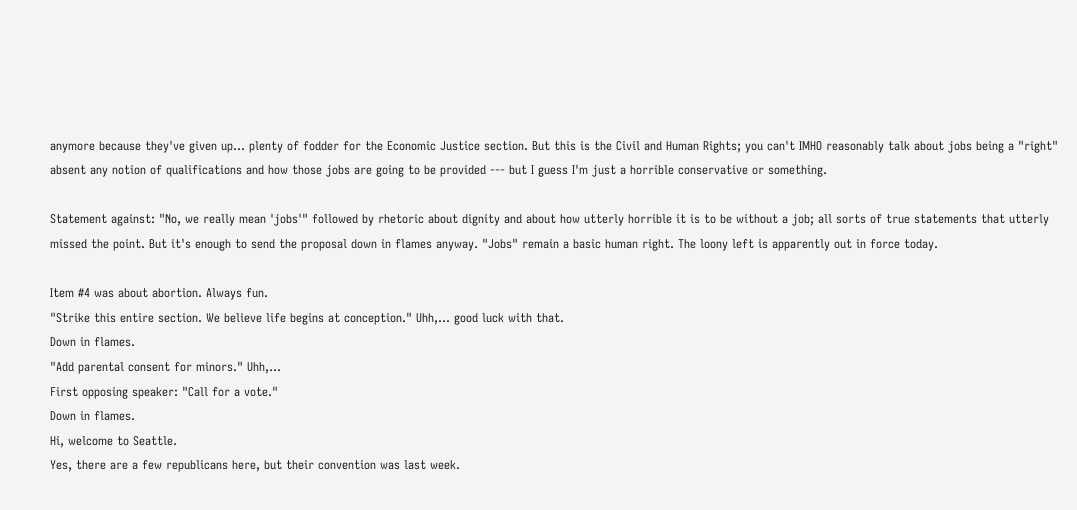anymore because they've given up... plenty of fodder for the Economic Justice section. But this is the Civil and Human Rights; you can't IMHO reasonably talk about jobs being a "right" absent any notion of qualifications and how those jobs are going to be provided --- but I guess I'm just a horrible conservative or something.

Statement against: "No, we really mean 'jobs'" followed by rhetoric about dignity and about how utterly horrible it is to be without a job; all sorts of true statements that utterly missed the point. But it's enough to send the proposal down in flames anyway. "Jobs" remain a basic human right. The loony left is apparently out in force today.

Item #4 was about abortion. Always fun.
"Strike this entire section. We believe life begins at conception." Uhh,... good luck with that.
Down in flames.
"Add parental consent for minors." Uhh,...
First opposing speaker: "Call for a vote."
Down in flames.
Hi, welcome to Seattle.
Yes, there are a few republicans here, but their convention was last week.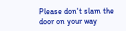Please don't slam the door on your way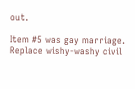out.

Item #5 was gay marriage.
Replace wishy-washy civil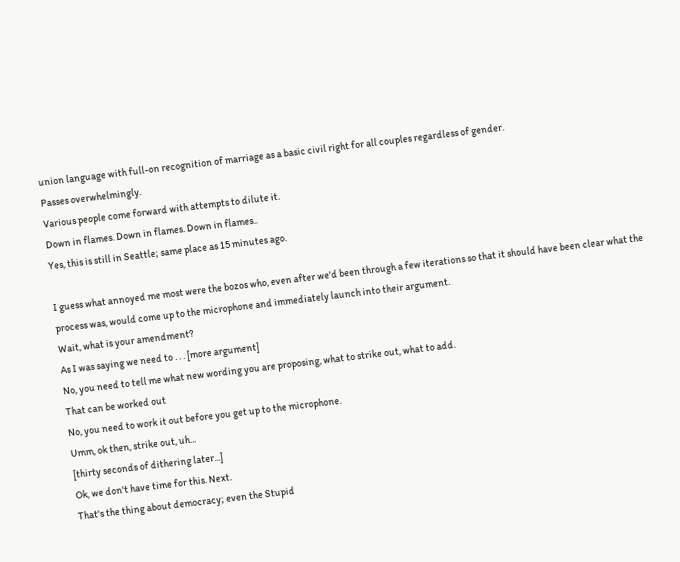union language with full-on recognition of marriage as a basic civil right for all couples regardless of gender.
Passes overwhelmingly.
Various people come forward with attempts to dilute it.
Down in flames. Down in flames. Down in flames..
Yes, this is still in Seattle; same place as 15 minutes ago.

I guess what annoyed me most were the bozos who, even after we'd been through a few iterations so that it should have been clear what the process was, would come up to the microphone and immediately launch into their argument.
Wait, what is your amendment?
As I was saying we need to . . . [more argument]
No, you need to tell me what new wording you are proposing, what to strike out, what to add.
That can be worked out
No, you need to work it out before you get up to the microphone.
Umm, ok then, strike out, uh...
[thirty seconds of dithering later...]
Ok, we don't have time for this. Next.
That's the thing about democracy; even the Stupid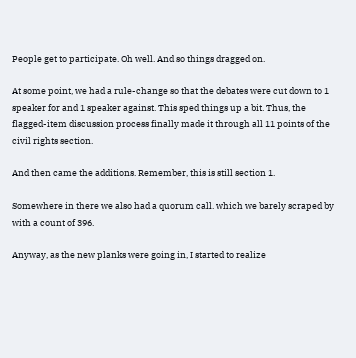People get to participate. Oh well. And so things dragged on.

At some point, we had a rule-change so that the debates were cut down to 1 speaker for and 1 speaker against. This sped things up a bit. Thus, the flagged-item discussion process finally made it through all 11 points of the civil rights section.

And then came the additions. Remember, this is still section 1.

Somewhere in there we also had a quorum call. which we barely scraped by with a count of 396.

Anyway, as the new planks were going in, I started to realize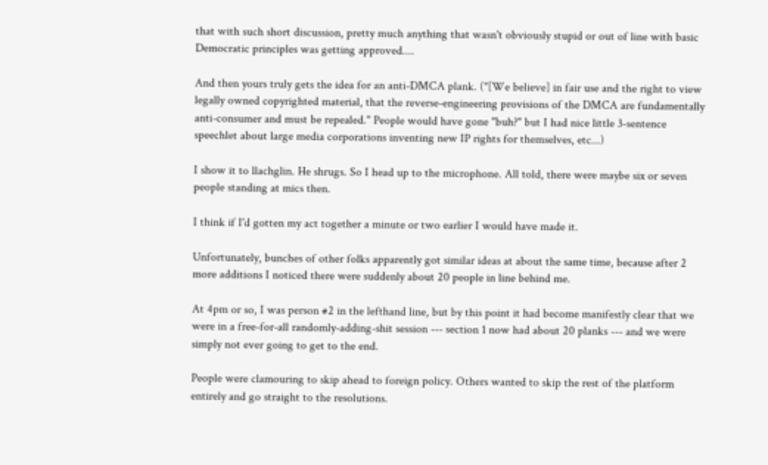that with such short discussion, pretty much anything that wasn't obviously stupid or out of line with basic Democratic principles was getting approved....

And then yours truly gets the idea for an anti-DMCA plank. ("[We believe] in fair use and the right to view legally owned copyrighted material, that the reverse-engineering provisions of the DMCA are fundamentally anti-consumer and must be repealed." People would have gone "buh?" but I had nice little 3-sentence speechlet about large media corporations inventing new IP rights for themselves, etc...)

I show it to llachglin. He shrugs. So I head up to the microphone. All told, there were maybe six or seven people standing at mics then.

I think if I'd gotten my act together a minute or two earlier I would have made it.

Unfortunately, bunches of other folks apparently got similar ideas at about the same time, because after 2 more additions I noticed there were suddenly about 20 people in line behind me.

At 4pm or so, I was person #2 in the lefthand line, but by this point it had become manifestly clear that we were in a free-for-all randomly-adding-shit session --- section 1 now had about 20 planks --- and we were simply not ever going to get to the end.

People were clamouring to skip ahead to foreign policy. Others wanted to skip the rest of the platform entirely and go straight to the resolutions.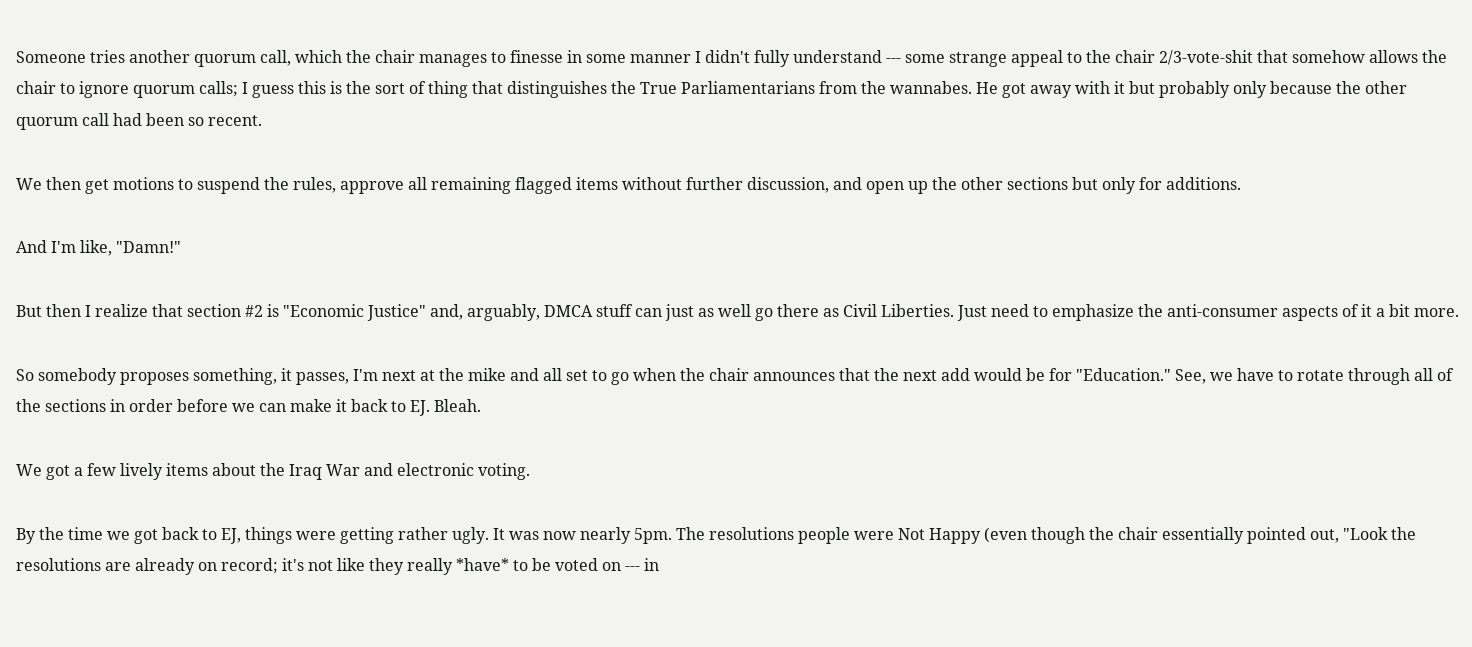Someone tries another quorum call, which the chair manages to finesse in some manner I didn't fully understand --- some strange appeal to the chair 2/3-vote-shit that somehow allows the chair to ignore quorum calls; I guess this is the sort of thing that distinguishes the True Parliamentarians from the wannabes. He got away with it but probably only because the other quorum call had been so recent.

We then get motions to suspend the rules, approve all remaining flagged items without further discussion, and open up the other sections but only for additions.

And I'm like, "Damn!"

But then I realize that section #2 is "Economic Justice" and, arguably, DMCA stuff can just as well go there as Civil Liberties. Just need to emphasize the anti-consumer aspects of it a bit more.

So somebody proposes something, it passes, I'm next at the mike and all set to go when the chair announces that the next add would be for "Education." See, we have to rotate through all of the sections in order before we can make it back to EJ. Bleah.

We got a few lively items about the Iraq War and electronic voting.

By the time we got back to EJ, things were getting rather ugly. It was now nearly 5pm. The resolutions people were Not Happy (even though the chair essentially pointed out, "Look the resolutions are already on record; it's not like they really *have* to be voted on --- in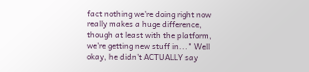fact nothing we're doing right now really makes a huge difference, though at least with the platform, we're getting new stuff in..." Well okay, he didn't ACTUALLY say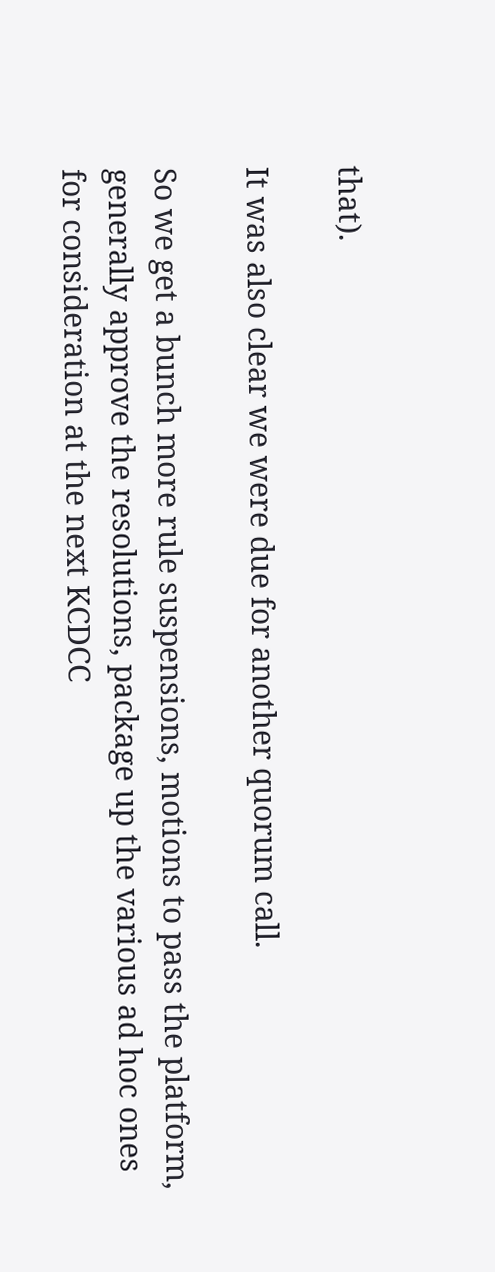that).

It was also clear we were due for another quorum call.

So we get a bunch more rule suspensions, motions to pass the platform, generally approve the resolutions, package up the various ad hoc ones for consideration at the next KCDCC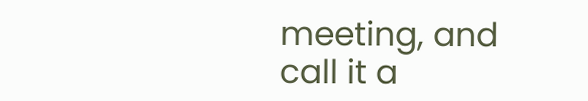meeting, and call it a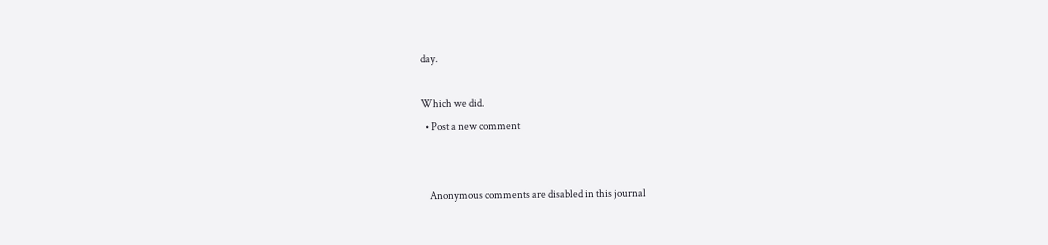day.

Which we did.
  • Post a new comment


    Anonymous comments are disabled in this journal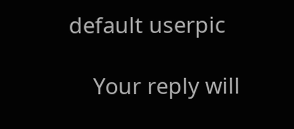default userpic

    Your reply will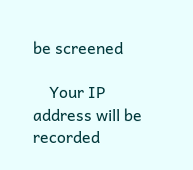be screened

    Your IP address will be recorded